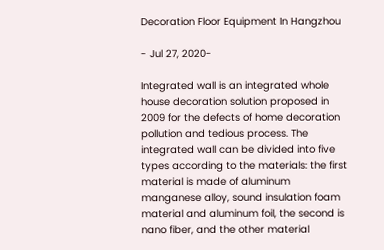Decoration Floor Equipment In Hangzhou

- Jul 27, 2020-

Integrated wall is an integrated whole house decoration solution proposed in 2009 for the defects of home decoration pollution and tedious process. The integrated wall can be divided into five types according to the materials: the first material is made of aluminum manganese alloy, sound insulation foam material and aluminum foil, the second is nano fiber, and the other material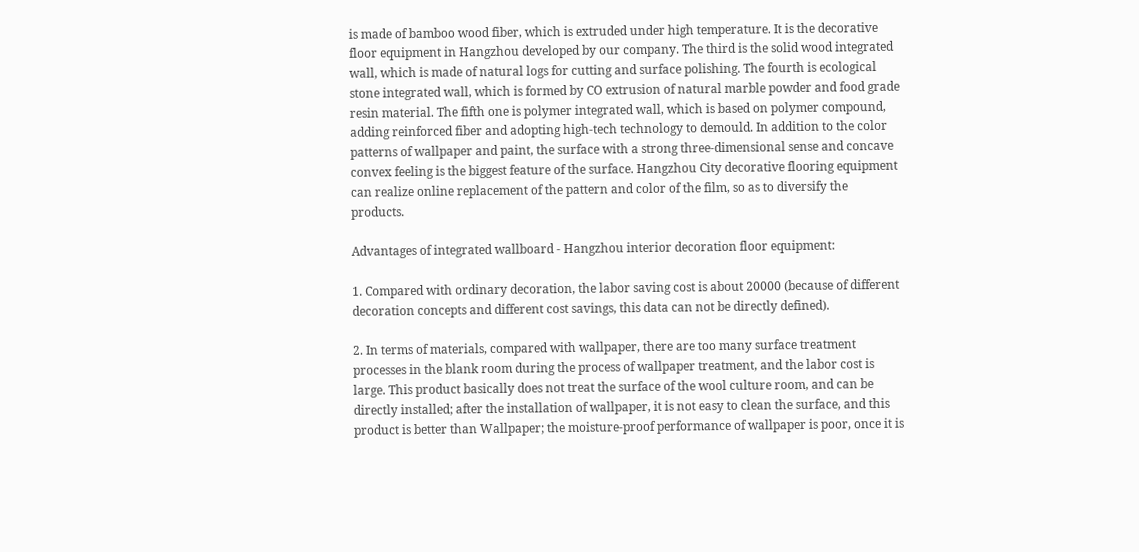is made of bamboo wood fiber, which is extruded under high temperature. It is the decorative floor equipment in Hangzhou developed by our company. The third is the solid wood integrated wall, which is made of natural logs for cutting and surface polishing. The fourth is ecological stone integrated wall, which is formed by CO extrusion of natural marble powder and food grade resin material. The fifth one is polymer integrated wall, which is based on polymer compound, adding reinforced fiber and adopting high-tech technology to demould. In addition to the color patterns of wallpaper and paint, the surface with a strong three-dimensional sense and concave convex feeling is the biggest feature of the surface. Hangzhou City decorative flooring equipment can realize online replacement of the pattern and color of the film, so as to diversify the products.

Advantages of integrated wallboard - Hangzhou interior decoration floor equipment:

1. Compared with ordinary decoration, the labor saving cost is about 20000 (because of different decoration concepts and different cost savings, this data can not be directly defined).

2. In terms of materials, compared with wallpaper, there are too many surface treatment processes in the blank room during the process of wallpaper treatment, and the labor cost is large. This product basically does not treat the surface of the wool culture room, and can be directly installed; after the installation of wallpaper, it is not easy to clean the surface, and this product is better than Wallpaper; the moisture-proof performance of wallpaper is poor, once it is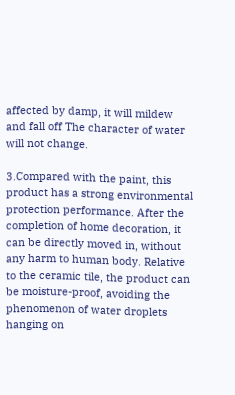affected by damp, it will mildew and fall off The character of water will not change.

3.Compared with the paint, this product has a strong environmental protection performance. After the completion of home decoration, it can be directly moved in, without any harm to human body. Relative to the ceramic tile, the product can be moisture-proof, avoiding the phenomenon of water droplets hanging on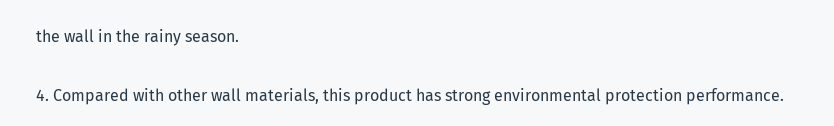the wall in the rainy season.

4. Compared with other wall materials, this product has strong environmental protection performance.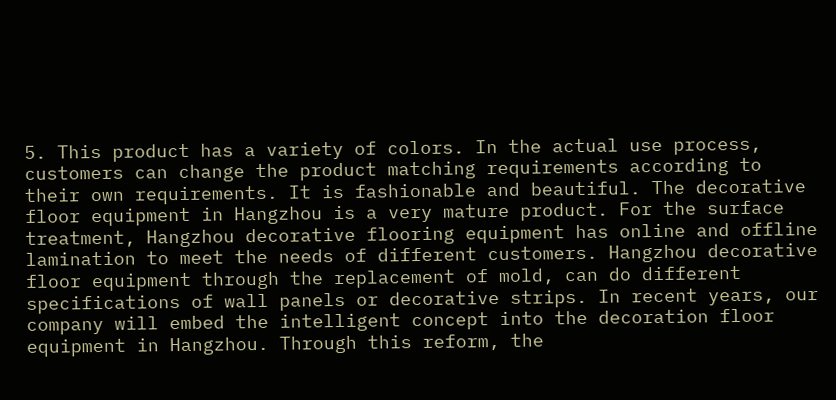5. This product has a variety of colors. In the actual use process, customers can change the product matching requirements according to their own requirements. It is fashionable and beautiful. The decorative floor equipment in Hangzhou is a very mature product. For the surface treatment, Hangzhou decorative flooring equipment has online and offline lamination to meet the needs of different customers. Hangzhou decorative floor equipment through the replacement of mold, can do different specifications of wall panels or decorative strips. In recent years, our company will embed the intelligent concept into the decoration floor equipment in Hangzhou. Through this reform, the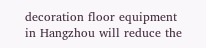decoration floor equipment in Hangzhou will reduce the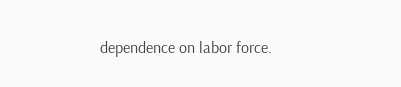dependence on labor force.